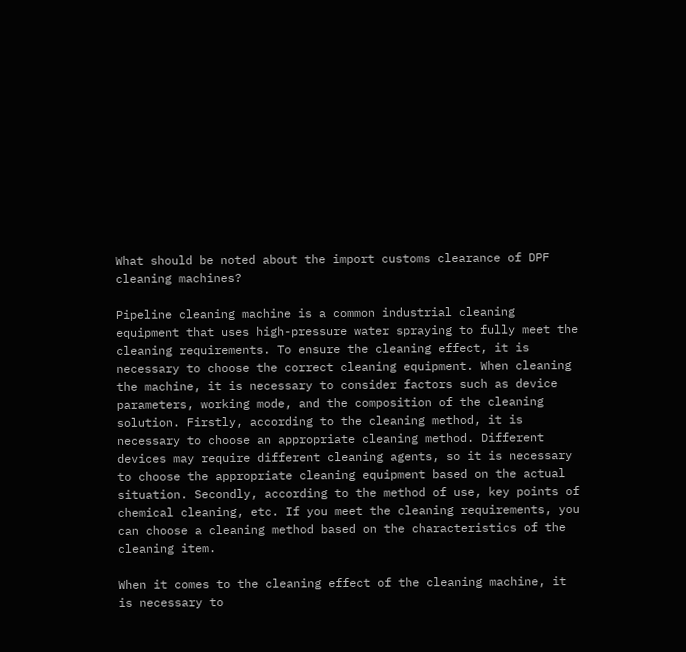What should be noted about the import customs clearance of DPF cleaning machines?

Pipeline cleaning machine is a common industrial cleaning equipment that uses high-pressure water spraying to fully meet the cleaning requirements. To ensure the cleaning effect, it is necessary to choose the correct cleaning equipment. When cleaning the machine, it is necessary to consider factors such as device parameters, working mode, and the composition of the cleaning solution. Firstly, according to the cleaning method, it is necessary to choose an appropriate cleaning method. Different devices may require different cleaning agents, so it is necessary to choose the appropriate cleaning equipment based on the actual situation. Secondly, according to the method of use, key points of chemical cleaning, etc. If you meet the cleaning requirements, you can choose a cleaning method based on the characteristics of the cleaning item.

When it comes to the cleaning effect of the cleaning machine, it is necessary to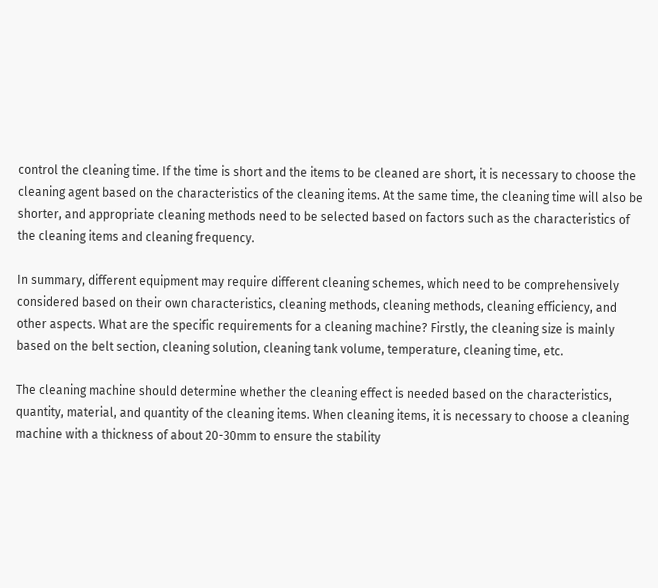control the cleaning time. If the time is short and the items to be cleaned are short, it is necessary to choose the cleaning agent based on the characteristics of the cleaning items. At the same time, the cleaning time will also be shorter, and appropriate cleaning methods need to be selected based on factors such as the characteristics of the cleaning items and cleaning frequency.

In summary, different equipment may require different cleaning schemes, which need to be comprehensively considered based on their own characteristics, cleaning methods, cleaning methods, cleaning efficiency, and other aspects. What are the specific requirements for a cleaning machine? Firstly, the cleaning size is mainly based on the belt section, cleaning solution, cleaning tank volume, temperature, cleaning time, etc.

The cleaning machine should determine whether the cleaning effect is needed based on the characteristics, quantity, material, and quantity of the cleaning items. When cleaning items, it is necessary to choose a cleaning machine with a thickness of about 20-30mm to ensure the stability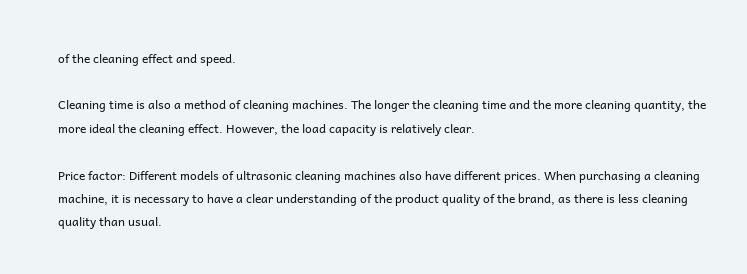of the cleaning effect and speed.

Cleaning time is also a method of cleaning machines. The longer the cleaning time and the more cleaning quantity, the more ideal the cleaning effect. However, the load capacity is relatively clear.

Price factor: Different models of ultrasonic cleaning machines also have different prices. When purchasing a cleaning machine, it is necessary to have a clear understanding of the product quality of the brand, as there is less cleaning quality than usual.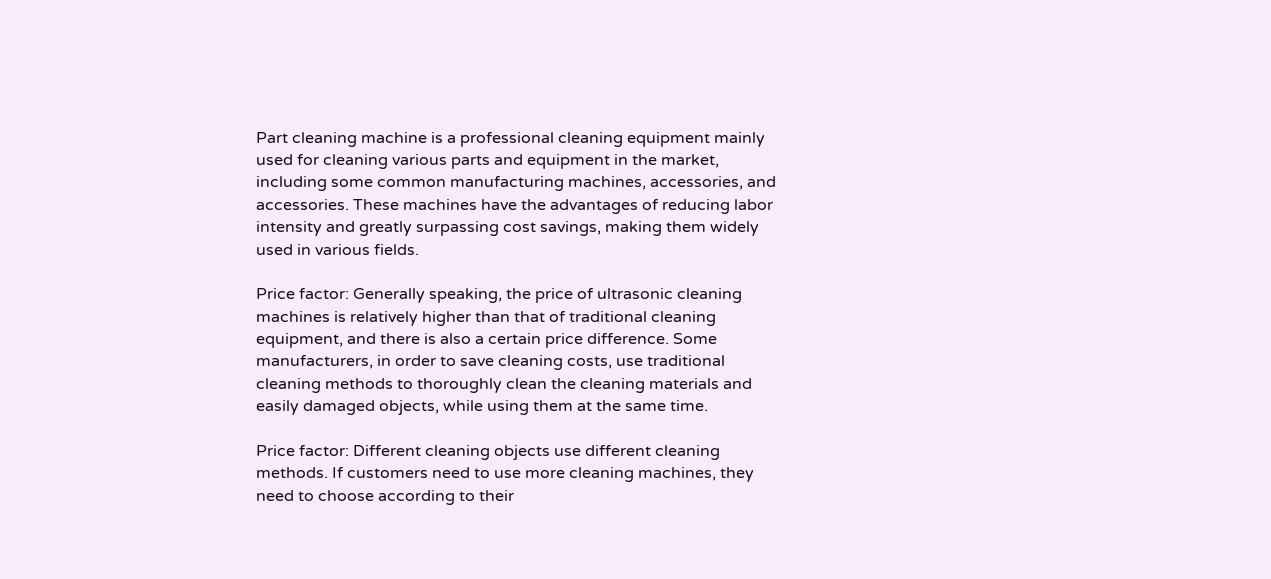Part cleaning machine is a professional cleaning equipment mainly used for cleaning various parts and equipment in the market, including some common manufacturing machines, accessories, and accessories. These machines have the advantages of reducing labor intensity and greatly surpassing cost savings, making them widely used in various fields.

Price factor: Generally speaking, the price of ultrasonic cleaning machines is relatively higher than that of traditional cleaning equipment, and there is also a certain price difference. Some manufacturers, in order to save cleaning costs, use traditional cleaning methods to thoroughly clean the cleaning materials and easily damaged objects, while using them at the same time.

Price factor: Different cleaning objects use different cleaning methods. If customers need to use more cleaning machines, they need to choose according to their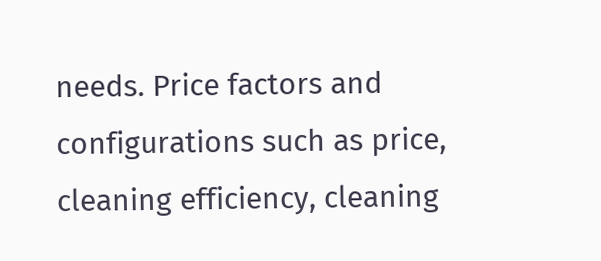needs. Price factors and configurations such as price, cleaning efficiency, cleaning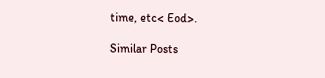time, etc< Eod>.

Similar Posts